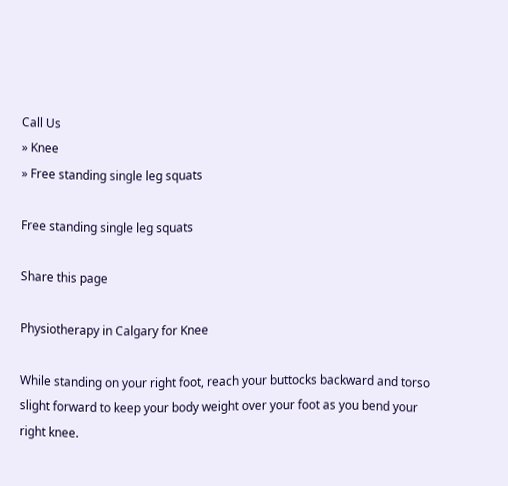Call Us
» Knee
» Free standing single leg squats

Free standing single leg squats

Share this page

Physiotherapy in Calgary for Knee

While standing on your right foot, reach your buttocks backward and torso slight forward to keep your body weight over your foot as you bend your right knee.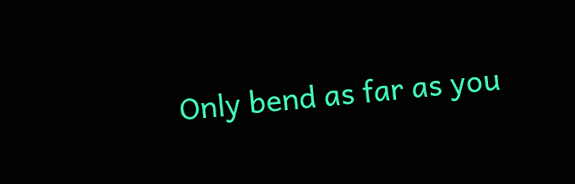Only bend as far as you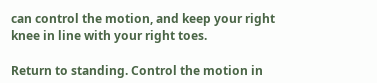can control the motion, and keep your right knee in line with your right toes.

Return to standing. Control the motion in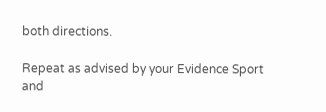both directions.

Repeat as advised by your Evidence Sport and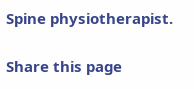Spine physiotherapist.

Share this page